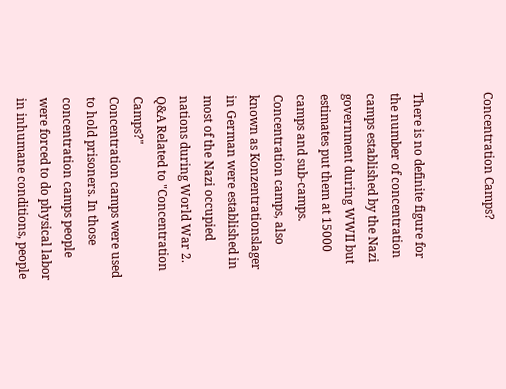Concentration Camps?


There is no definite figure for the number of concentration camps established by the Nazi government during WWII but estimates put them at 15000 camps and sub-camps. Concentration camps, also known as Konzentrationslager in German were established in most of the Nazi occupied nations during World War 2.
Q&A Related to "Concentration Camps?"
Concentration camps were used to hold prisoners. In those concentration camps people were forced to do physical labor in inhumane conditions, people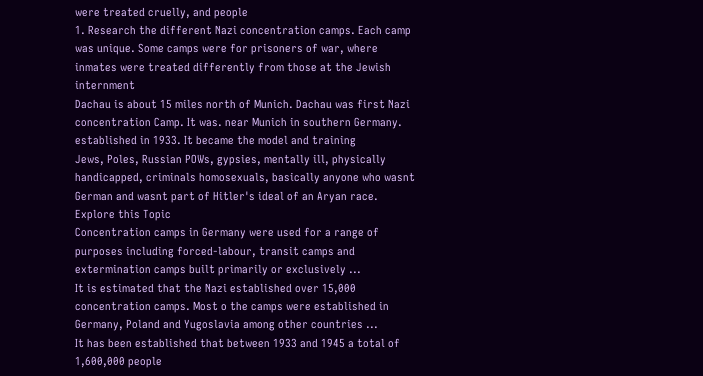were treated cruelly, and people
1. Research the different Nazi concentration camps. Each camp was unique. Some camps were for prisoners of war, where inmates were treated differently from those at the Jewish internment
Dachau is about 15 miles north of Munich. Dachau was first Nazi concentration Camp. It was. near Munich in southern Germany. established in 1933. It became the model and training
Jews, Poles, Russian POWs, gypsies, mentally ill, physically handicapped, criminals homosexuals, basically anyone who wasnt German and wasnt part of Hitler's ideal of an Aryan race.
Explore this Topic
Concentration camps in Germany were used for a range of purposes including forced-labour, transit camps and extermination camps built primarily or exclusively ...
It is estimated that the Nazi established over 15,000 concentration camps. Most o the camps were established in Germany, Poland and Yugoslavia among other countries ...
It has been established that between 1933 and 1945 a total of 1,600,000 people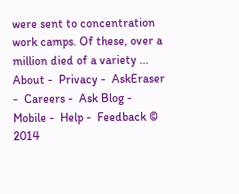were sent to concentration work camps. Of these, over a million died of a variety ...
About -  Privacy -  AskEraser  -  Careers -  Ask Blog -  Mobile -  Help -  Feedback © 2014